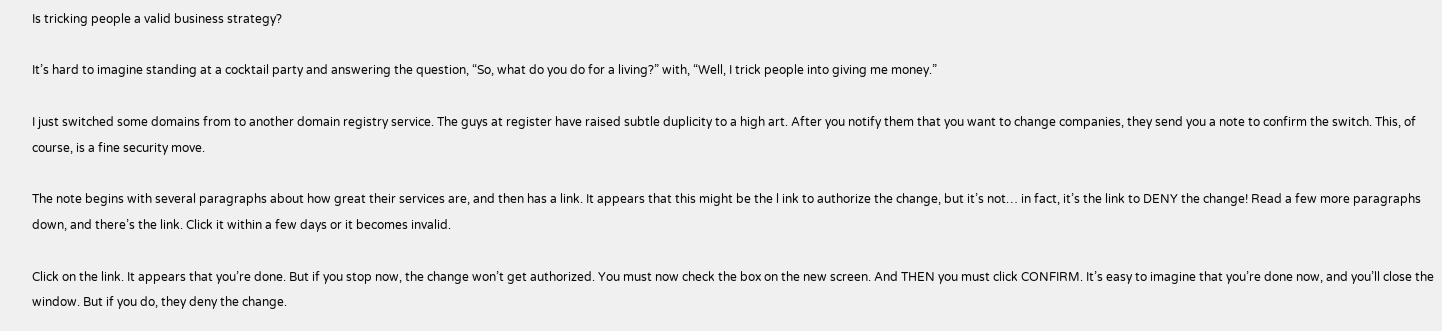Is tricking people a valid business strategy?

It’s hard to imagine standing at a cocktail party and answering the question, “So, what do you do for a living?” with, “Well, I trick people into giving me money.”

I just switched some domains from to another domain registry service. The guys at register have raised subtle duplicity to a high art. After you notify them that you want to change companies, they send you a note to confirm the switch. This, of course, is a fine security move.

The note begins with several paragraphs about how great their services are, and then has a link. It appears that this might be the l ink to authorize the change, but it’s not… in fact, it’s the link to DENY the change! Read a few more paragraphs down, and there’s the link. Click it within a few days or it becomes invalid.

Click on the link. It appears that you’re done. But if you stop now, the change won’t get authorized. You must now check the box on the new screen. And THEN you must click CONFIRM. It’s easy to imagine that you’re done now, and you’ll close the window. But if you do, they deny the change.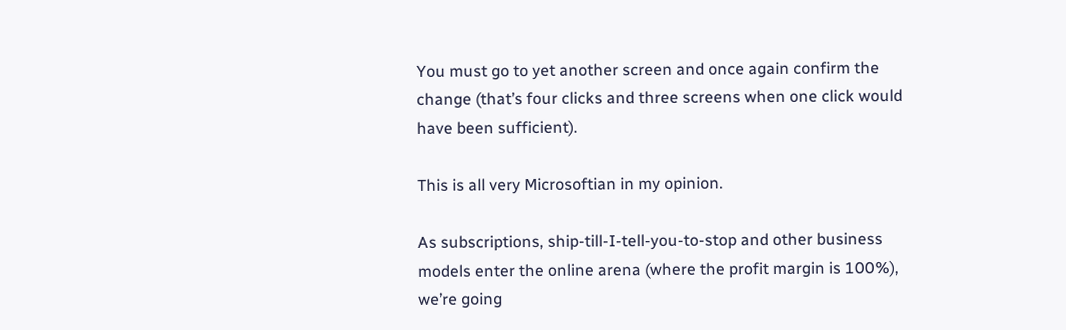You must go to yet another screen and once again confirm the change (that’s four clicks and three screens when one click would have been sufficient).

This is all very Microsoftian in my opinion.

As subscriptions, ship-till-I-tell-you-to-stop and other business models enter the online arena (where the profit margin is 100%), we’re going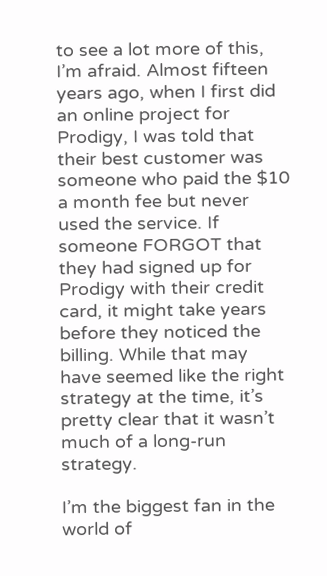to see a lot more of this, I’m afraid. Almost fifteen years ago, when I first did an online project for Prodigy, I was told that their best customer was someone who paid the $10 a month fee but never used the service. If someone FORGOT that they had signed up for Prodigy with their credit card, it might take years before they noticed the billing. While that may have seemed like the right strategy at the time, it’s pretty clear that it wasn’t much of a long-run strategy.

I’m the biggest fan in the world of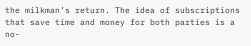the milkman’s return. The idea of subscriptions that save time and money for both parties is a no-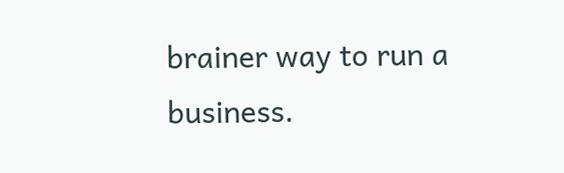brainer way to run a business.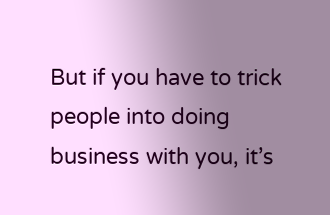But if you have to trick people into doing business with you, it’s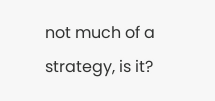not much of a strategy, is it?